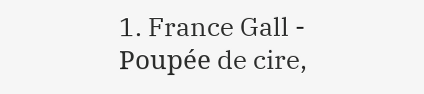1. France Gall - Poupée de cire,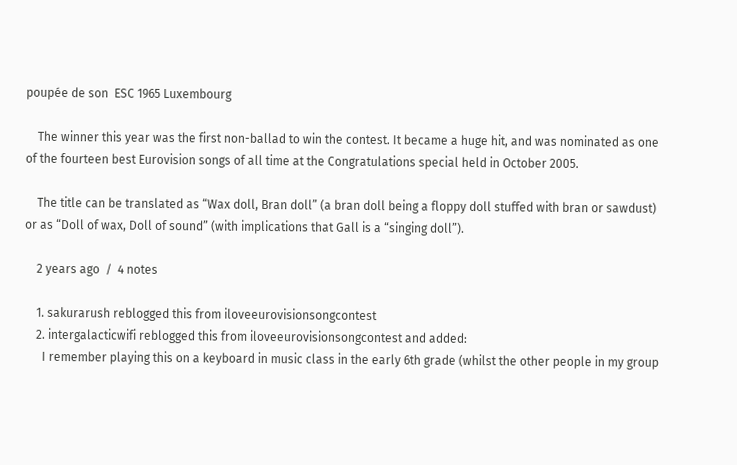poupée de son  ESC 1965 Luxembourg

    The winner this year was the first non-ballad to win the contest. It became a huge hit, and was nominated as one of the fourteen best Eurovision songs of all time at the Congratulations special held in October 2005.

    The title can be translated as “Wax doll, Bran doll” (a bran doll being a floppy doll stuffed with bran or sawdust) or as “Doll of wax, Doll of sound” (with implications that Gall is a “singing doll”).

    2 years ago  /  4 notes

    1. sakurarush reblogged this from iloveeurovisionsongcontest
    2. intergalacticwifi reblogged this from iloveeurovisionsongcontest and added:
      I remember playing this on a keyboard in music class in the early 6th grade (whilst the other people in my group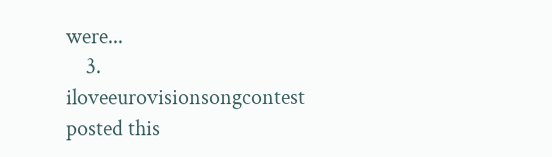were...
    3. iloveeurovisionsongcontest posted this